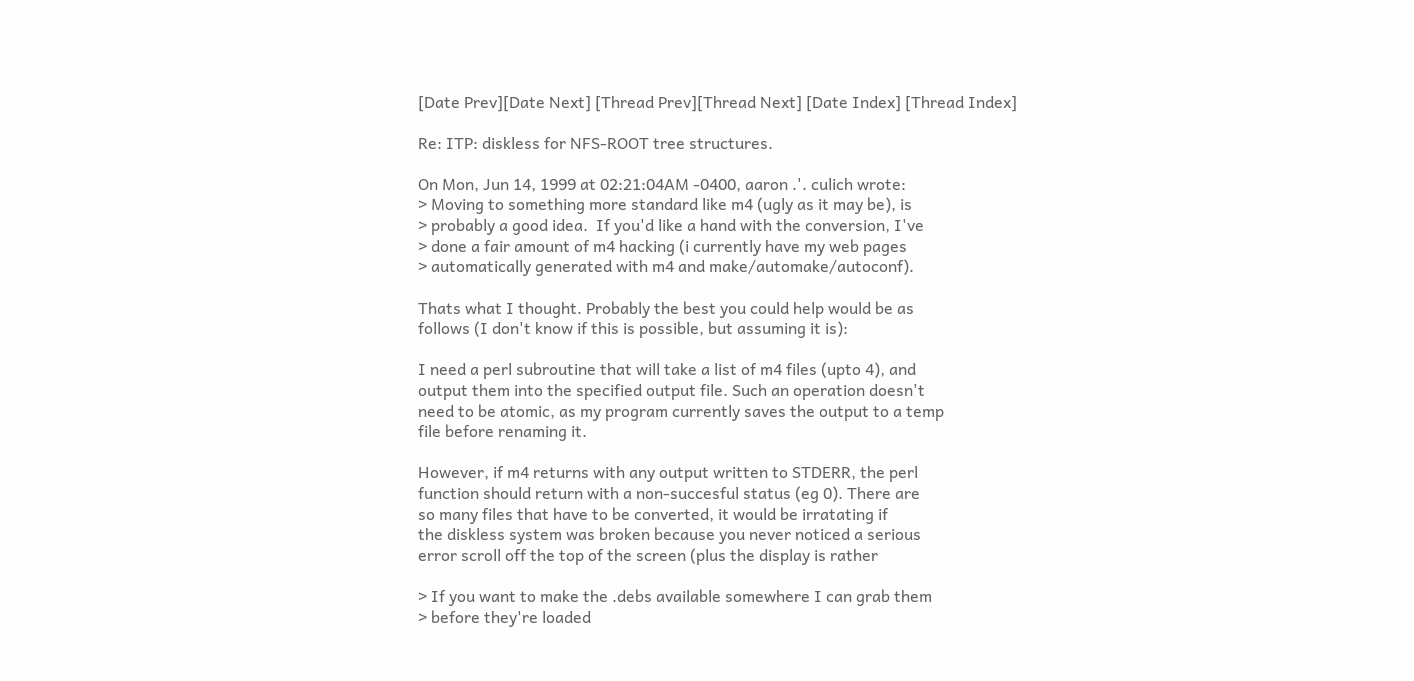[Date Prev][Date Next] [Thread Prev][Thread Next] [Date Index] [Thread Index]

Re: ITP: diskless for NFS-ROOT tree structures.

On Mon, Jun 14, 1999 at 02:21:04AM -0400, aaron .'. culich wrote:
> Moving to something more standard like m4 (ugly as it may be), is
> probably a good idea.  If you'd like a hand with the conversion, I've
> done a fair amount of m4 hacking (i currently have my web pages
> automatically generated with m4 and make/automake/autoconf).

Thats what I thought. Probably the best you could help would be as
follows (I don't know if this is possible, but assuming it is):

I need a perl subroutine that will take a list of m4 files (upto 4), and
output them into the specified output file. Such an operation doesn't
need to be atomic, as my program currently saves the output to a temp
file before renaming it.

However, if m4 returns with any output written to STDERR, the perl
function should return with a non-succesful status (eg 0). There are
so many files that have to be converted, it would be irratating if
the diskless system was broken because you never noticed a serious
error scroll off the top of the screen (plus the display is rather

> If you want to make the .debs available somewhere I can grab them
> before they're loaded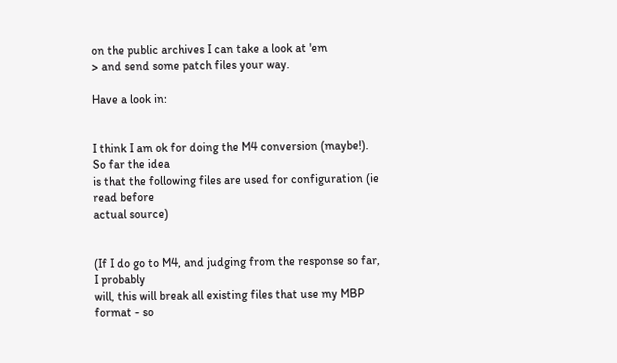on the public archives I can take a look at 'em
> and send some patch files your way.

Have a look in:


I think I am ok for doing the M4 conversion (maybe!). So far the idea
is that the following files are used for configuration (ie read before
actual source)


(If I do go to M4, and judging from the response so far, I probably
will, this will break all existing files that use my MBP format - so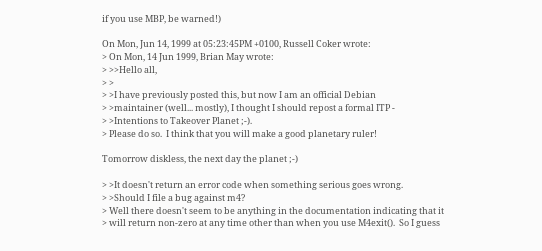if you use MBP, be warned!)

On Mon, Jun 14, 1999 at 05:23:45PM +0100, Russell Coker wrote:
> On Mon, 14 Jun 1999, Brian May wrote:
> >>Hello all,
> >
> >I have previously posted this, but now I am an official Debian
> >maintainer (well... mostly), I thought I should repost a formal ITP -
> >Intentions to Takeover Planet ;-).
> Please do so.  I think that you will make a good planetary ruler!

Tomorrow diskless, the next day the planet ;-)

> >It doesn't return an error code when something serious goes wrong.
> >Should I file a bug against m4?
> Well there doesn't seem to be anything in the documentation indicating that it
> will return non-zero at any time other than when you use M4exit().  So I guess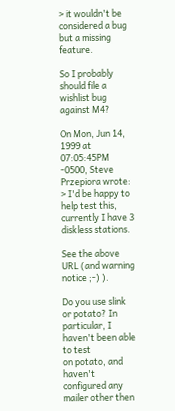> it wouldn't be considered a bug but a missing feature.

So I probably should file a wishlist bug against M4?

On Mon, Jun 14, 1999 at 07:05:45PM -0500, Steve Przepiora wrote:
> I'd be happy to help test this, currently I have 3 diskless stations.

See the above URL (and warning notice ;-) ).

Do you use slink or potato? In particular, I haven't been able to test
on potato, and haven't configured any mailer other then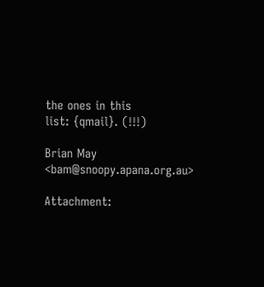the ones in this
list: {qmail}. (!!!)

Brian May <bam@snoopy.apana.org.au>

Attachment: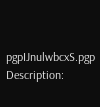pgpIJnulwbcxS.pgp
Description: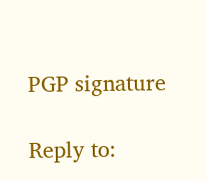PGP signature

Reply to: